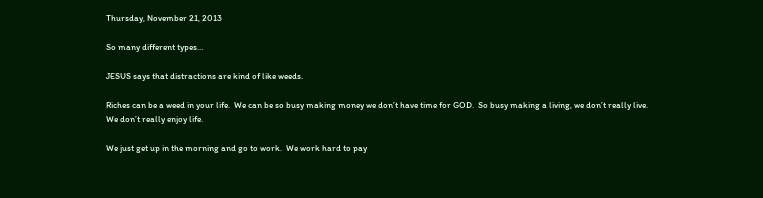Thursday, November 21, 2013

So many different types…

JESUS says that distractions are kind of like weeds.

Riches can be a weed in your life.  We can be so busy making money we don’t have time for GOD.  So busy making a living, we don’t really live.  We don’t really enjoy life.

We just get up in the morning and go to work.  We work hard to pay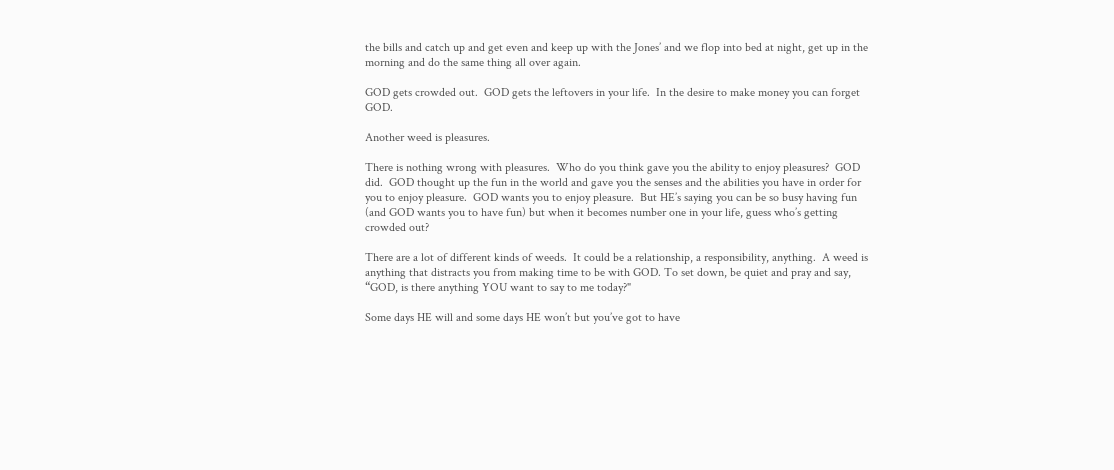the bills and catch up and get even and keep up with the Jones’ and we flop into bed at night, get up in the morning and do the same thing all over again.

GOD gets crowded out.  GOD gets the leftovers in your life.  In the desire to make money you can forget GOD.

Another weed is pleasures.

There is nothing wrong with pleasures.  Who do you think gave you the ability to enjoy pleasures?  GOD did.  GOD thought up the fun in the world and gave you the senses and the abilities you have in order for you to enjoy pleasure.  GOD wants you to enjoy pleasure.  But HE’s saying you can be so busy having fun (and GOD wants you to have fun) but when it becomes number one in your life, guess who’s getting crowded out?

There are a lot of different kinds of weeds.  It could be a relationship, a responsibility, anything.  A weed is anything that distracts you from making time to be with GOD. To set down, be quiet and pray and say, “GOD, is there anything YOU want to say to me today?"

Some days HE will and some days HE won’t but you’ve got to have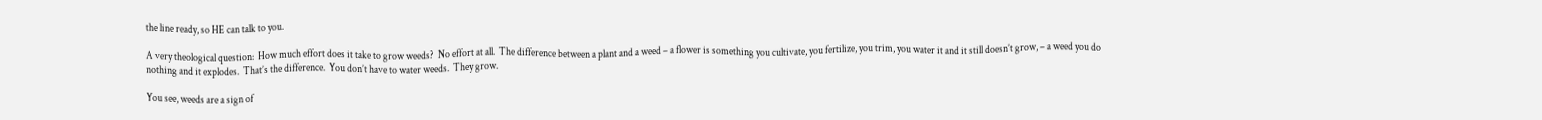the line ready, so HE can talk to you.

A very theological question:  How much effort does it take to grow weeds?  No effort at all.  The difference between a plant and a weed – a flower is something you cultivate, you fertilize, you trim, you water it and it still doesn’t grow, – a weed you do nothing and it explodes.  That’s the difference.  You don’t have to water weeds.  They grow.

You see, weeds are a sign of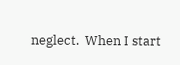neglect.  When I start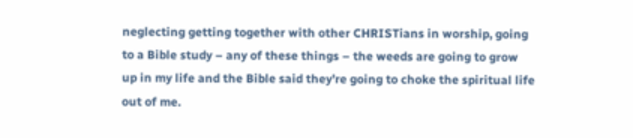neglecting getting together with other CHRISTians in worship, going to a Bible study – any of these things – the weeds are going to grow up in my life and the Bible said they’re going to choke the spiritual life out of me.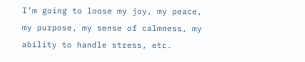I’m going to loose my joy, my peace, my purpose, my sense of calmness, my ability to handle stress, etc.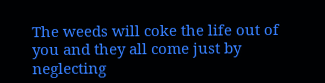The weeds will coke the life out of you and they all come just by neglecting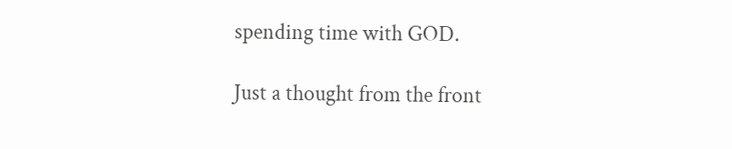spending time with GOD.

Just a thought from the front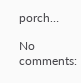porch…

No comments: